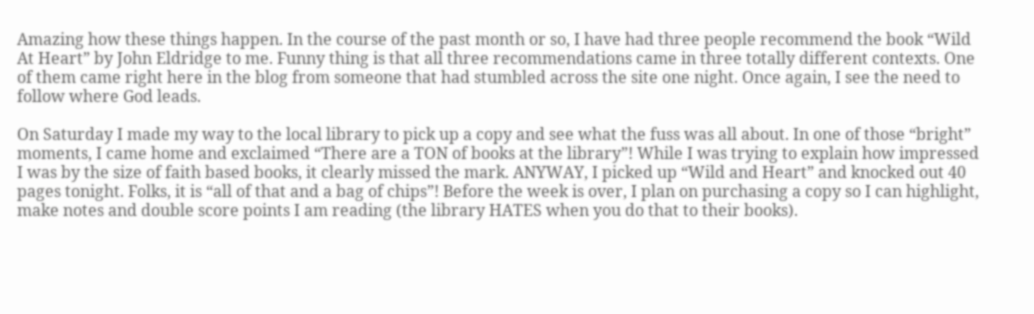Amazing how these things happen. In the course of the past month or so, I have had three people recommend the book “Wild At Heart” by John Eldridge to me. Funny thing is that all three recommendations came in three totally different contexts. One of them came right here in the blog from someone that had stumbled across the site one night. Once again, I see the need to follow where God leads.

On Saturday I made my way to the local library to pick up a copy and see what the fuss was all about. In one of those “bright” moments, I came home and exclaimed “There are a TON of books at the library”! While I was trying to explain how impressed I was by the size of faith based books, it clearly missed the mark. ANYWAY, I picked up “Wild and Heart” and knocked out 40 pages tonight. Folks, it is “all of that and a bag of chips”! Before the week is over, I plan on purchasing a copy so I can highlight, make notes and double score points I am reading (the library HATES when you do that to their books).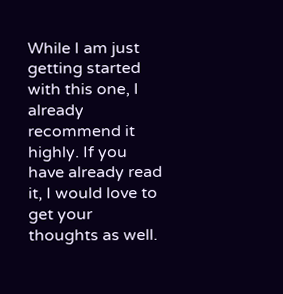While I am just getting started with this one, I already recommend it highly. If you have already read it, I would love to get your thoughts as well.